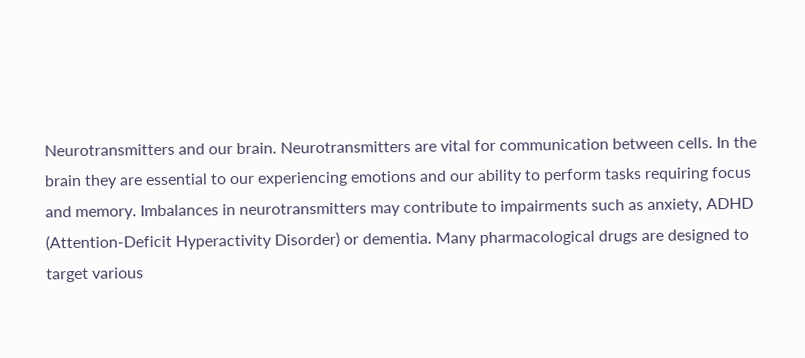Neurotransmitters and our brain. Neurotransmitters are vital for communication between cells. In the brain they are essential to our experiencing emotions and our ability to perform tasks requiring focus and memory. Imbalances in neurotransmitters may contribute to impairments such as anxiety, ADHD (Attention-Deficit Hyperactivity Disorder) or dementia. Many pharmacological drugs are designed to target various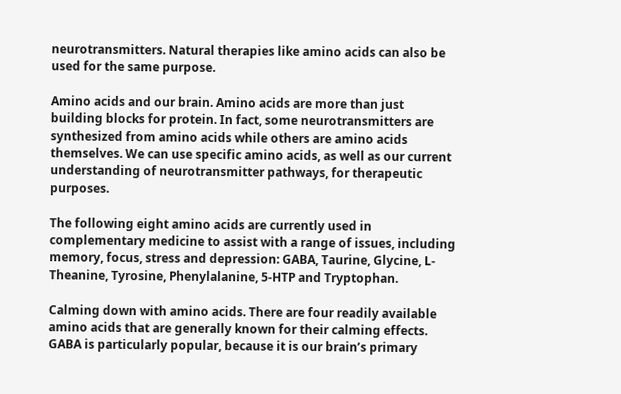neurotransmitters. Natural therapies like amino acids can also be used for the same purpose.

Amino acids and our brain. Amino acids are more than just building blocks for protein. In fact, some neurotransmitters are synthesized from amino acids while others are amino acids themselves. We can use specific amino acids, as well as our current understanding of neurotransmitter pathways, for therapeutic purposes.

The following eight amino acids are currently used in complementary medicine to assist with a range of issues, including memory, focus, stress and depression: GABA, Taurine, Glycine, L-Theanine, Tyrosine, Phenylalanine, 5-HTP and Tryptophan.

Calming down with amino acids. There are four readily available amino acids that are generally known for their calming effects. GABA is particularly popular, because it is our brain’s primary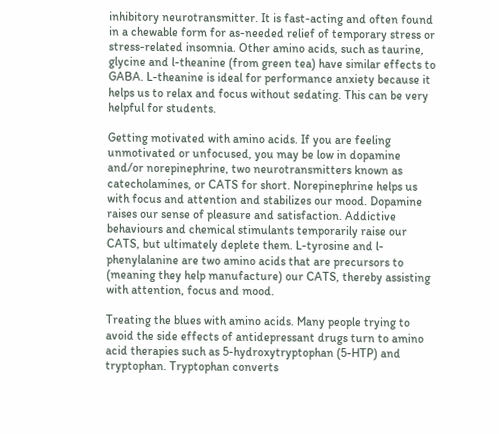inhibitory neurotransmitter. It is fast-acting and often found in a chewable form for as-needed relief of temporary stress or stress-related insomnia. Other amino acids, such as taurine, glycine and l-theanine (from green tea) have similar effects to GABA. L-theanine is ideal for performance anxiety because it helps us to relax and focus without sedating. This can be very helpful for students.

Getting motivated with amino acids. If you are feeling unmotivated or unfocused, you may be low in dopamine and/or norepinephrine, two neurotransmitters known as catecholamines, or CATS for short. Norepinephrine helps us with focus and attention and stabilizes our mood. Dopamine raises our sense of pleasure and satisfaction. Addictive behaviours and chemical stimulants temporarily raise our CATS, but ultimately deplete them. L-tyrosine and l-phenylalanine are two amino acids that are precursors to (meaning they help manufacture) our CATS, thereby assisting with attention, focus and mood.

Treating the blues with amino acids. Many people trying to avoid the side effects of antidepressant drugs turn to amino acid therapies such as 5-hydroxytryptophan (5-HTP) and tryptophan. Tryptophan converts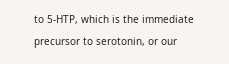to 5-HTP, which is the immediate precursor to serotonin, or our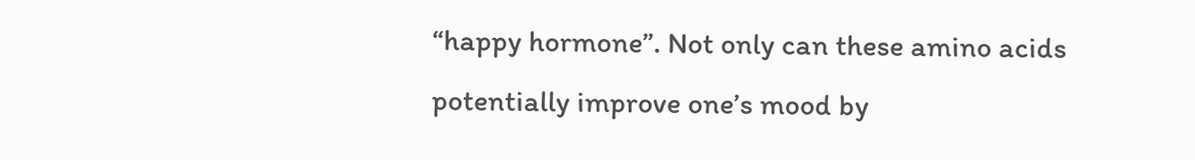“happy hormone”. Not only can these amino acids potentially improve one’s mood by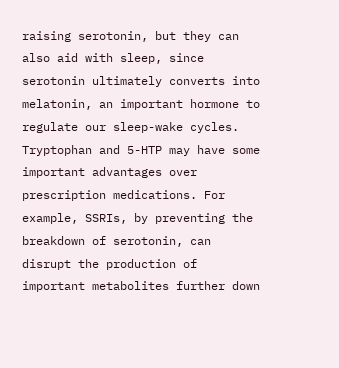raising serotonin, but they can also aid with sleep, since serotonin ultimately converts into melatonin, an important hormone to regulate our sleep-wake cycles. Tryptophan and 5-HTP may have some important advantages over prescription medications. For example, SSRIs, by preventing the breakdown of serotonin, can disrupt the production of important metabolites further down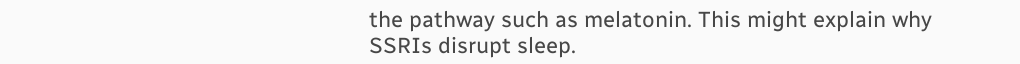the pathway such as melatonin. This might explain why SSRIs disrupt sleep.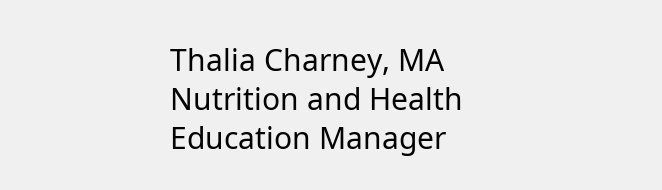Thalia Charney, MA
Nutrition and Health Education Manager